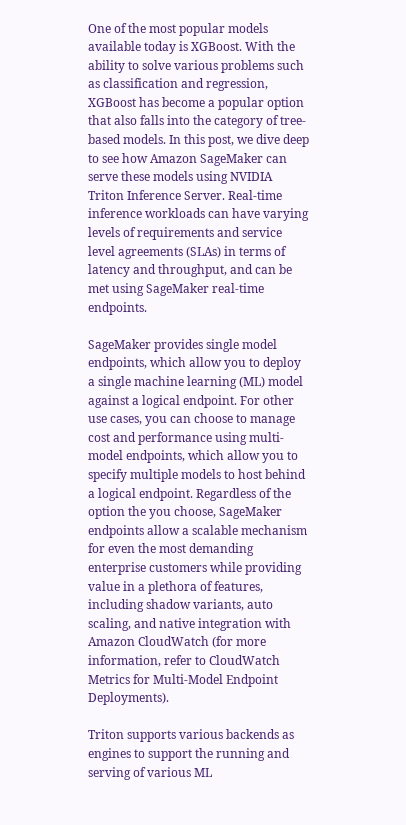One of the most popular models available today is XGBoost. With the ability to solve various problems such as classification and regression, XGBoost has become a popular option that also falls into the category of tree-based models. In this post, we dive deep to see how Amazon SageMaker can serve these models using NVIDIA Triton Inference Server. Real-time inference workloads can have varying levels of requirements and service level agreements (SLAs) in terms of latency and throughput, and can be met using SageMaker real-time endpoints.

SageMaker provides single model endpoints, which allow you to deploy a single machine learning (ML) model against a logical endpoint. For other use cases, you can choose to manage cost and performance using multi-model endpoints, which allow you to specify multiple models to host behind a logical endpoint. Regardless of the option the you choose, SageMaker endpoints allow a scalable mechanism for even the most demanding enterprise customers while providing value in a plethora of features, including shadow variants, auto scaling, and native integration with Amazon CloudWatch (for more information, refer to CloudWatch Metrics for Multi-Model Endpoint Deployments).

Triton supports various backends as engines to support the running and serving of various ML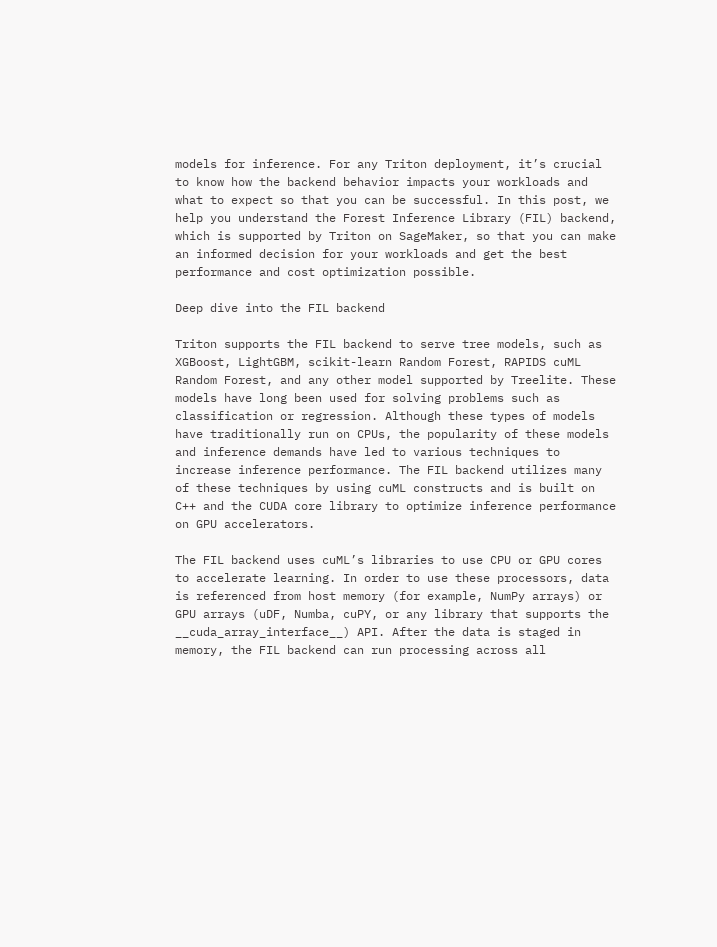models for inference. For any Triton deployment, it’s crucial to know how the backend behavior impacts your workloads and what to expect so that you can be successful. In this post, we help you understand the Forest Inference Library (FIL) backend, which is supported by Triton on SageMaker, so that you can make an informed decision for your workloads and get the best performance and cost optimization possible.

Deep dive into the FIL backend

Triton supports the FIL backend to serve tree models, such as XGBoost, LightGBM, scikit-learn Random Forest, RAPIDS cuML Random Forest, and any other model supported by Treelite. These models have long been used for solving problems such as classification or regression. Although these types of models have traditionally run on CPUs, the popularity of these models and inference demands have led to various techniques to increase inference performance. The FIL backend utilizes many of these techniques by using cuML constructs and is built on C++ and the CUDA core library to optimize inference performance on GPU accelerators.

The FIL backend uses cuML’s libraries to use CPU or GPU cores to accelerate learning. In order to use these processors, data is referenced from host memory (for example, NumPy arrays) or GPU arrays (uDF, Numba, cuPY, or any library that supports the __cuda_array_interface__) API. After the data is staged in memory, the FIL backend can run processing across all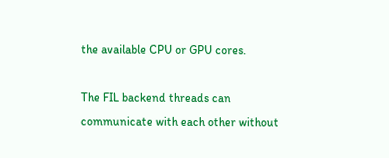the available CPU or GPU cores.

The FIL backend threads can communicate with each other without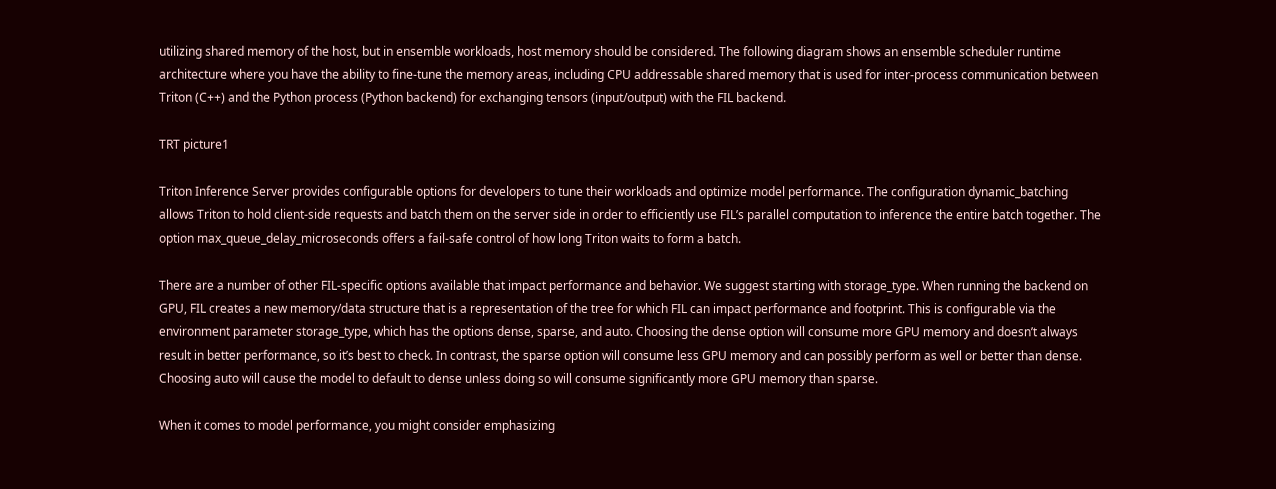utilizing shared memory of the host, but in ensemble workloads, host memory should be considered. The following diagram shows an ensemble scheduler runtime architecture where you have the ability to fine-tune the memory areas, including CPU addressable shared memory that is used for inter-process communication between Triton (C++) and the Python process (Python backend) for exchanging tensors (input/output) with the FIL backend.

TRT picture1

Triton Inference Server provides configurable options for developers to tune their workloads and optimize model performance. The configuration dynamic_batching allows Triton to hold client-side requests and batch them on the server side in order to efficiently use FIL’s parallel computation to inference the entire batch together. The option max_queue_delay_microseconds offers a fail-safe control of how long Triton waits to form a batch.

There are a number of other FIL-specific options available that impact performance and behavior. We suggest starting with storage_type. When running the backend on GPU, FIL creates a new memory/data structure that is a representation of the tree for which FIL can impact performance and footprint. This is configurable via the environment parameter storage_type, which has the options dense, sparse, and auto. Choosing the dense option will consume more GPU memory and doesn’t always result in better performance, so it’s best to check. In contrast, the sparse option will consume less GPU memory and can possibly perform as well or better than dense. Choosing auto will cause the model to default to dense unless doing so will consume significantly more GPU memory than sparse.

When it comes to model performance, you might consider emphasizing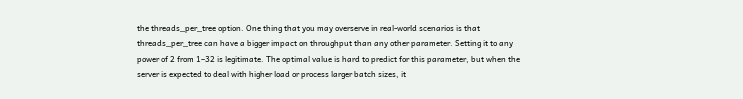the threads_per_tree option. One thing that you may overserve in real-world scenarios is that threads_per_tree can have a bigger impact on throughput than any other parameter. Setting it to any power of 2 from 1–32 is legitimate. The optimal value is hard to predict for this parameter, but when the server is expected to deal with higher load or process larger batch sizes, it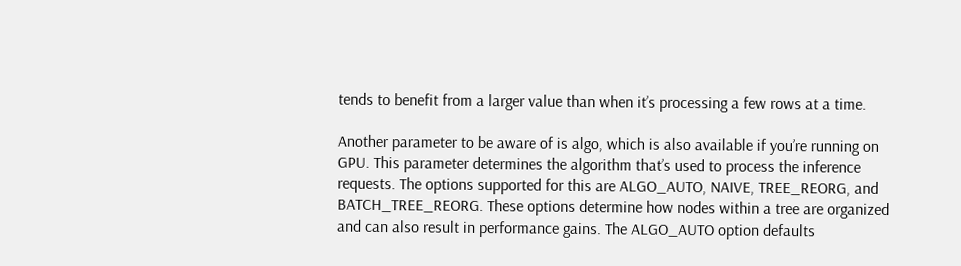tends to benefit from a larger value than when it’s processing a few rows at a time.

Another parameter to be aware of is algo, which is also available if you’re running on GPU. This parameter determines the algorithm that’s used to process the inference requests. The options supported for this are ALGO_AUTO, NAIVE, TREE_REORG, and BATCH_TREE_REORG. These options determine how nodes within a tree are organized and can also result in performance gains. The ALGO_AUTO option defaults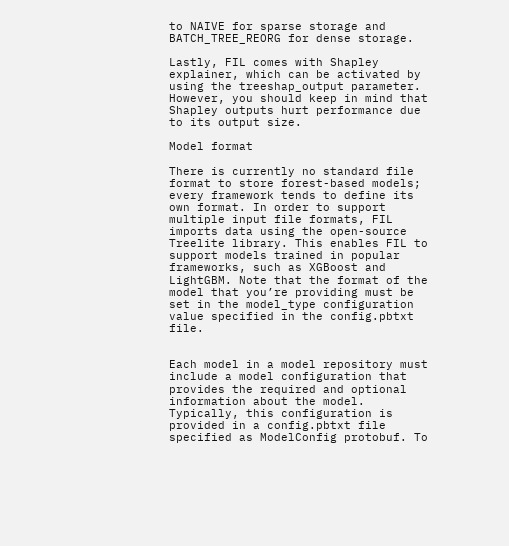to NAIVE for sparse storage and BATCH_TREE_REORG for dense storage.

Lastly, FIL comes with Shapley explainer, which can be activated by using the treeshap_output parameter. However, you should keep in mind that Shapley outputs hurt performance due to its output size.

Model format

There is currently no standard file format to store forest-based models; every framework tends to define its own format. In order to support multiple input file formats, FIL imports data using the open-source Treelite library. This enables FIL to support models trained in popular frameworks, such as XGBoost and LightGBM. Note that the format of the model that you’re providing must be set in the model_type configuration value specified in the config.pbtxt file.


Each model in a model repository must include a model configuration that provides the required and optional information about the model. Typically, this configuration is provided in a config.pbtxt file specified as ModelConfig protobuf. To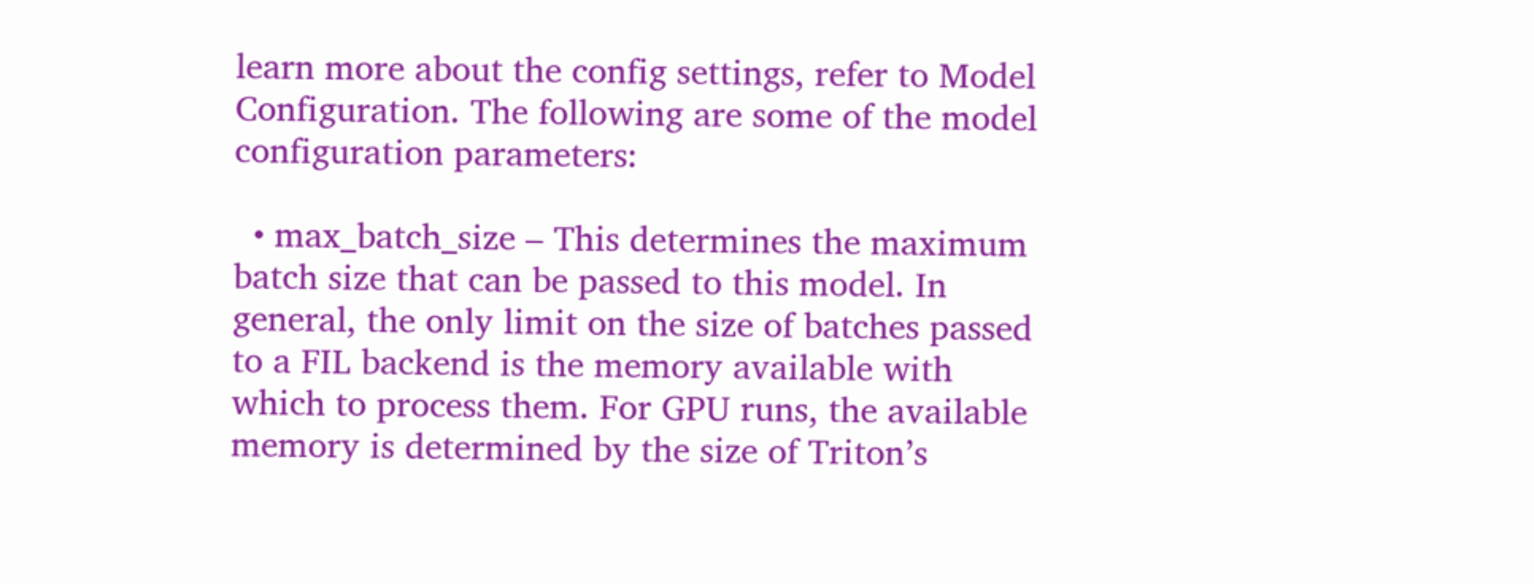learn more about the config settings, refer to Model Configuration. The following are some of the model configuration parameters:

  • max_batch_size – This determines the maximum batch size that can be passed to this model. In general, the only limit on the size of batches passed to a FIL backend is the memory available with which to process them. For GPU runs, the available memory is determined by the size of Triton’s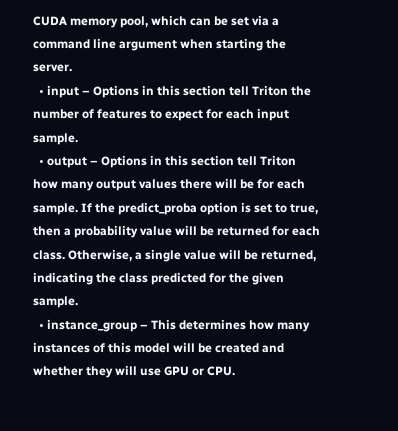CUDA memory pool, which can be set via a command line argument when starting the server.
  • input – Options in this section tell Triton the number of features to expect for each input sample.
  • output – Options in this section tell Triton how many output values there will be for each sample. If the predict_proba option is set to true, then a probability value will be returned for each class. Otherwise, a single value will be returned, indicating the class predicted for the given sample.
  • instance_group – This determines how many instances of this model will be created and whether they will use GPU or CPU.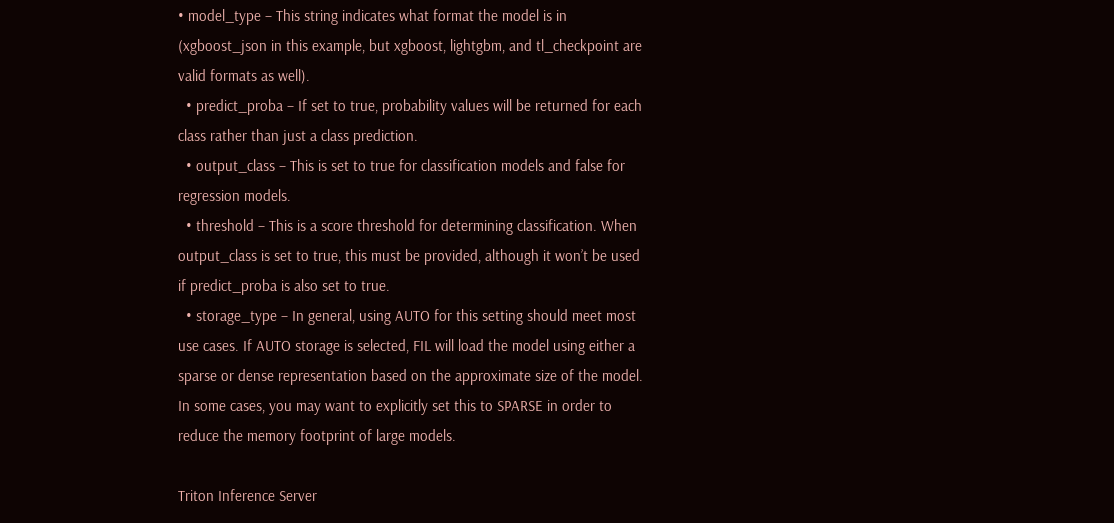• model_type – This string indicates what format the model is in (xgboost_json in this example, but xgboost, lightgbm, and tl_checkpoint are valid formats as well).
  • predict_proba – If set to true, probability values will be returned for each class rather than just a class prediction.
  • output_class – This is set to true for classification models and false for regression models.
  • threshold – This is a score threshold for determining classification. When output_class is set to true, this must be provided, although it won’t be used if predict_proba is also set to true.
  • storage_type – In general, using AUTO for this setting should meet most use cases. If AUTO storage is selected, FIL will load the model using either a sparse or dense representation based on the approximate size of the model. In some cases, you may want to explicitly set this to SPARSE in order to reduce the memory footprint of large models.

Triton Inference Server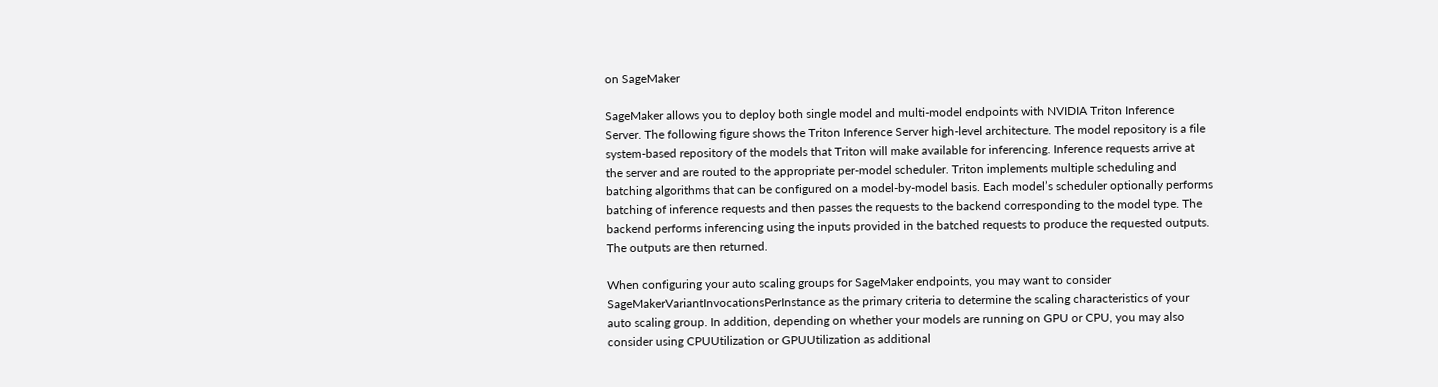on SageMaker

SageMaker allows you to deploy both single model and multi-model endpoints with NVIDIA Triton Inference Server. The following figure shows the Triton Inference Server high-level architecture. The model repository is a file system-based repository of the models that Triton will make available for inferencing. Inference requests arrive at the server and are routed to the appropriate per-model scheduler. Triton implements multiple scheduling and batching algorithms that can be configured on a model-by-model basis. Each model’s scheduler optionally performs batching of inference requests and then passes the requests to the backend corresponding to the model type. The backend performs inferencing using the inputs provided in the batched requests to produce the requested outputs. The outputs are then returned.

When configuring your auto scaling groups for SageMaker endpoints, you may want to consider SageMakerVariantInvocationsPerInstance as the primary criteria to determine the scaling characteristics of your auto scaling group. In addition, depending on whether your models are running on GPU or CPU, you may also consider using CPUUtilization or GPUUtilization as additional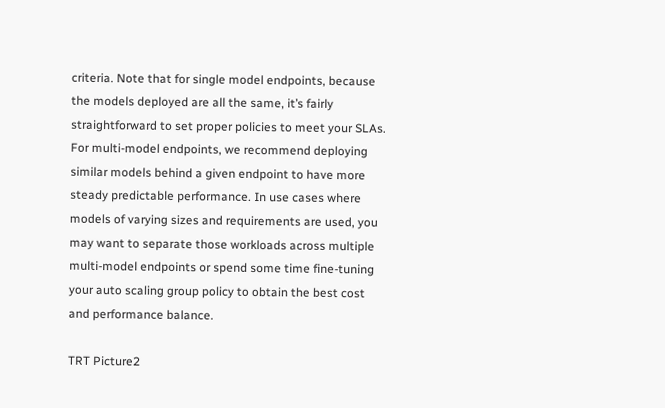criteria. Note that for single model endpoints, because the models deployed are all the same, it’s fairly straightforward to set proper policies to meet your SLAs. For multi-model endpoints, we recommend deploying similar models behind a given endpoint to have more steady predictable performance. In use cases where models of varying sizes and requirements are used, you may want to separate those workloads across multiple multi-model endpoints or spend some time fine-tuning your auto scaling group policy to obtain the best cost and performance balance.

TRT Picture2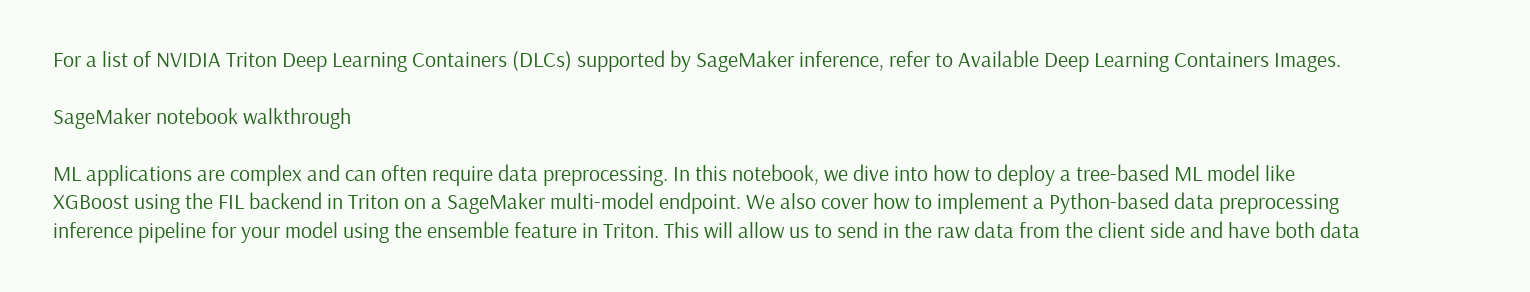For a list of NVIDIA Triton Deep Learning Containers (DLCs) supported by SageMaker inference, refer to Available Deep Learning Containers Images.

SageMaker notebook walkthrough

ML applications are complex and can often require data preprocessing. In this notebook, we dive into how to deploy a tree-based ML model like XGBoost using the FIL backend in Triton on a SageMaker multi-model endpoint. We also cover how to implement a Python-based data preprocessing inference pipeline for your model using the ensemble feature in Triton. This will allow us to send in the raw data from the client side and have both data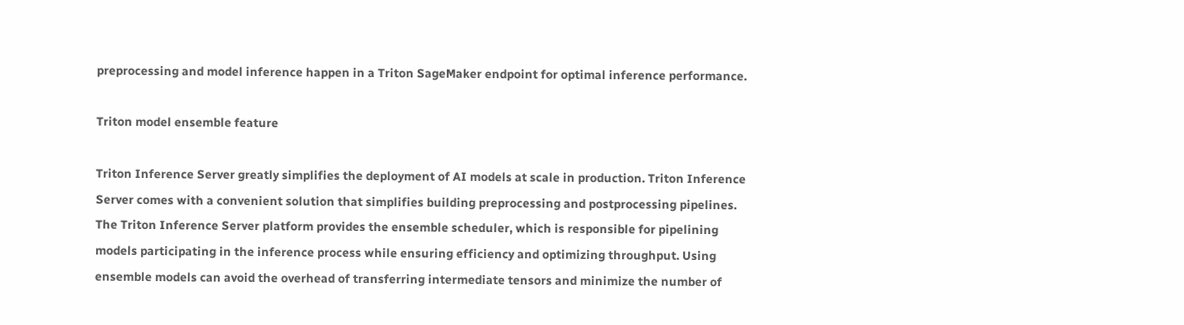preprocessing and model inference happen in a Triton SageMaker endpoint for optimal inference performance.

Triton model ensemble feature

Triton Inference Server greatly simplifies the deployment of AI models at scale in production. Triton Inference Server comes with a convenient solution that simplifies building preprocessing and postprocessing pipelines. The Triton Inference Server platform provides the ensemble scheduler, which is responsible for pipelining models participating in the inference process while ensuring efficiency and optimizing throughput. Using ensemble models can avoid the overhead of transferring intermediate tensors and minimize the number of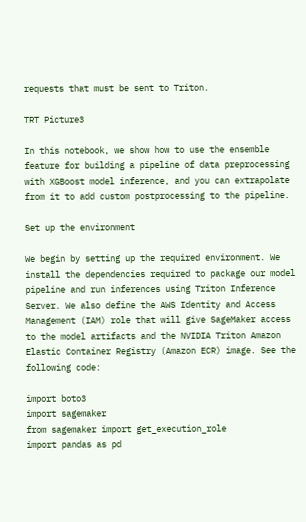requests that must be sent to Triton.

TRT Picture3

In this notebook, we show how to use the ensemble feature for building a pipeline of data preprocessing with XGBoost model inference, and you can extrapolate from it to add custom postprocessing to the pipeline.

Set up the environment

We begin by setting up the required environment. We install the dependencies required to package our model pipeline and run inferences using Triton Inference Server. We also define the AWS Identity and Access Management (IAM) role that will give SageMaker access to the model artifacts and the NVIDIA Triton Amazon Elastic Container Registry (Amazon ECR) image. See the following code:

import boto3
import sagemaker
from sagemaker import get_execution_role
import pandas as pd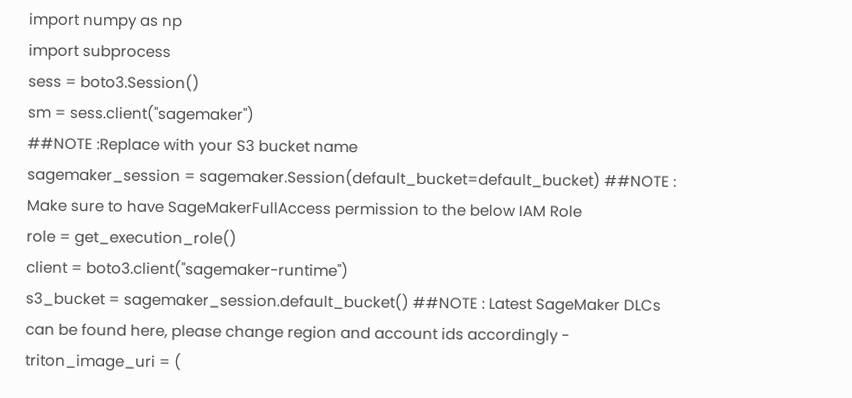import numpy as np
import subprocess
sess = boto3.Session()
sm = sess.client("sagemaker")
##NOTE :Replace with your S3 bucket name
sagemaker_session = sagemaker.Session(default_bucket=default_bucket) ##NOTE : Make sure to have SageMakerFullAccess permission to the below IAM Role
role = get_execution_role()
client = boto3.client("sagemaker-runtime")
s3_bucket = sagemaker_session.default_bucket() ##NOTE : Latest SageMaker DLCs can be found here, please change region and account ids accordingly - triton_image_uri = (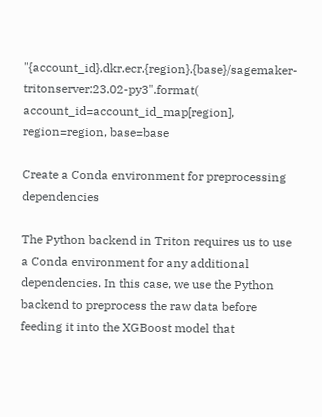"{account_id}.dkr.ecr.{region}.{base}/sagemaker-tritonserver:23.02-py3".format(
account_id=account_id_map[region], region=region, base=base

Create a Conda environment for preprocessing dependencies

The Python backend in Triton requires us to use a Conda environment for any additional dependencies. In this case, we use the Python backend to preprocess the raw data before feeding it into the XGBoost model that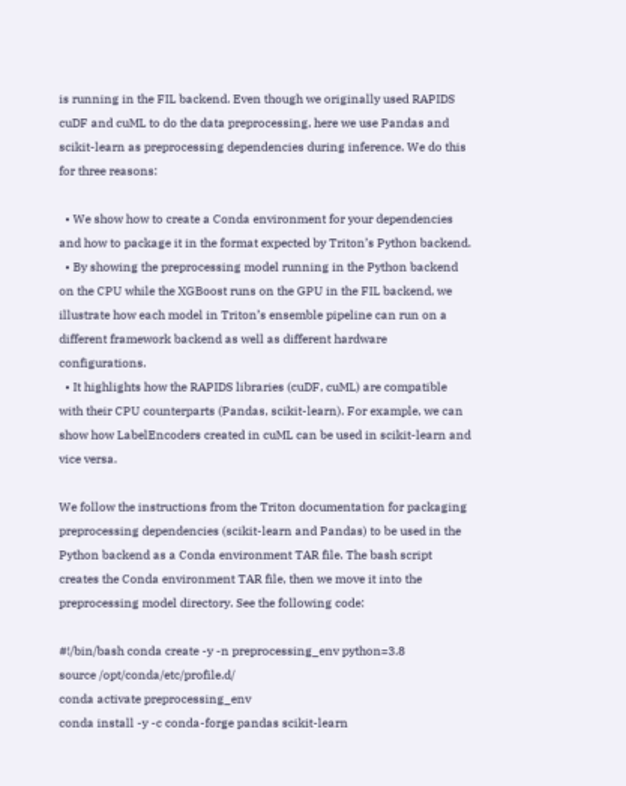is running in the FIL backend. Even though we originally used RAPIDS cuDF and cuML to do the data preprocessing, here we use Pandas and scikit-learn as preprocessing dependencies during inference. We do this for three reasons:

  • We show how to create a Conda environment for your dependencies and how to package it in the format expected by Triton’s Python backend.
  • By showing the preprocessing model running in the Python backend on the CPU while the XGBoost runs on the GPU in the FIL backend, we illustrate how each model in Triton’s ensemble pipeline can run on a different framework backend as well as different hardware configurations.
  • It highlights how the RAPIDS libraries (cuDF, cuML) are compatible with their CPU counterparts (Pandas, scikit-learn). For example, we can show how LabelEncoders created in cuML can be used in scikit-learn and vice versa.

We follow the instructions from the Triton documentation for packaging preprocessing dependencies (scikit-learn and Pandas) to be used in the Python backend as a Conda environment TAR file. The bash script creates the Conda environment TAR file, then we move it into the preprocessing model directory. See the following code:

#!/bin/bash conda create -y -n preprocessing_env python=3.8
source /opt/conda/etc/profile.d/
conda activate preprocessing_env
conda install -y -c conda-forge pandas scikit-learn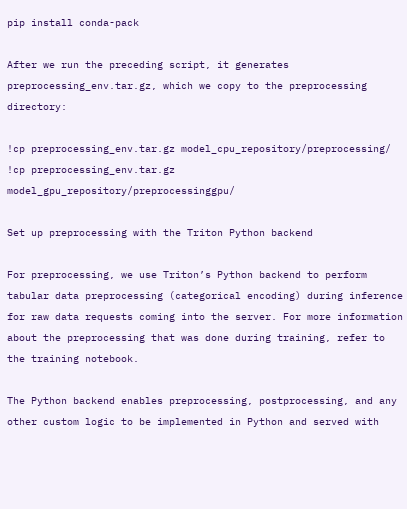pip install conda-pack

After we run the preceding script, it generates preprocessing_env.tar.gz, which we copy to the preprocessing directory:

!cp preprocessing_env.tar.gz model_cpu_repository/preprocessing/
!cp preprocessing_env.tar.gz model_gpu_repository/preprocessinggpu/

Set up preprocessing with the Triton Python backend

For preprocessing, we use Triton’s Python backend to perform tabular data preprocessing (categorical encoding) during inference for raw data requests coming into the server. For more information about the preprocessing that was done during training, refer to the training notebook.

The Python backend enables preprocessing, postprocessing, and any other custom logic to be implemented in Python and served with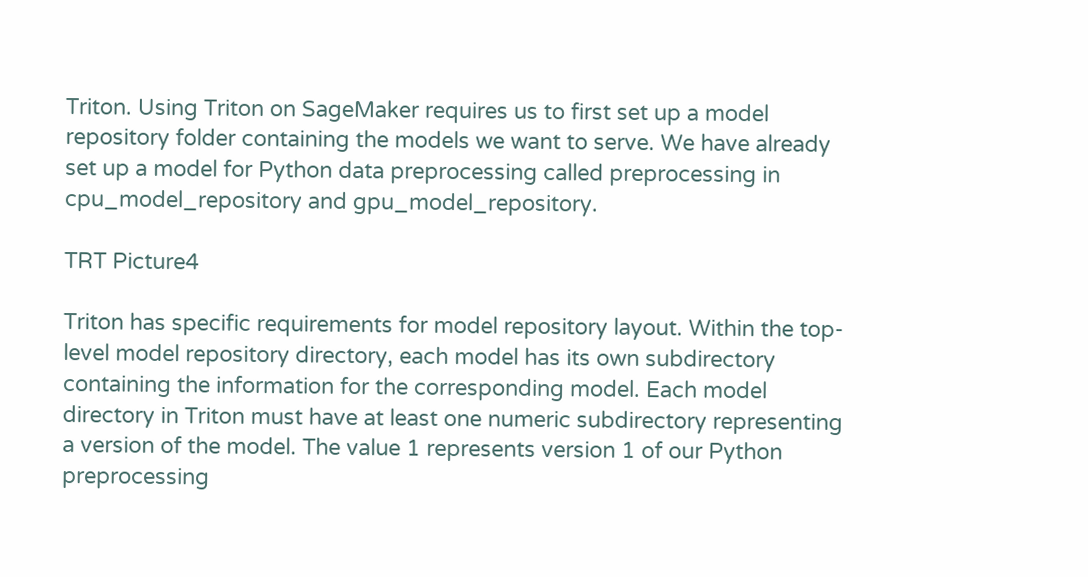Triton. Using Triton on SageMaker requires us to first set up a model repository folder containing the models we want to serve. We have already set up a model for Python data preprocessing called preprocessing in cpu_model_repository and gpu_model_repository.

TRT Picture4

Triton has specific requirements for model repository layout. Within the top-level model repository directory, each model has its own subdirectory containing the information for the corresponding model. Each model directory in Triton must have at least one numeric subdirectory representing a version of the model. The value 1 represents version 1 of our Python preprocessing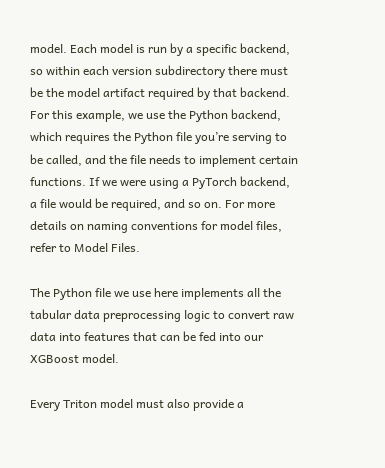model. Each model is run by a specific backend, so within each version subdirectory there must be the model artifact required by that backend. For this example, we use the Python backend, which requires the Python file you’re serving to be called, and the file needs to implement certain functions. If we were using a PyTorch backend, a file would be required, and so on. For more details on naming conventions for model files, refer to Model Files.

The Python file we use here implements all the tabular data preprocessing logic to convert raw data into features that can be fed into our XGBoost model.

Every Triton model must also provide a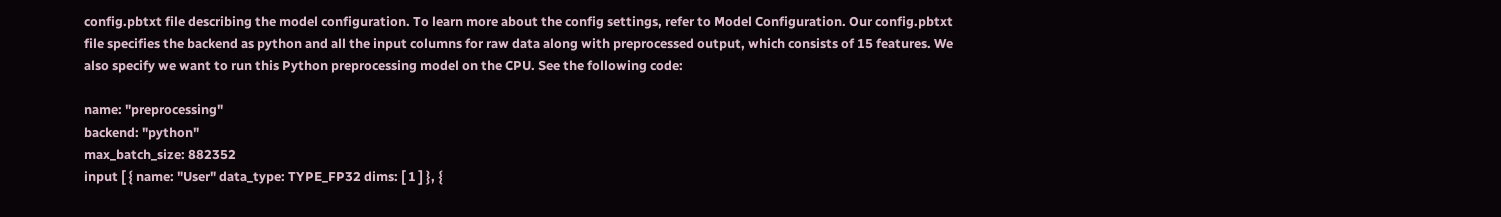config.pbtxt file describing the model configuration. To learn more about the config settings, refer to Model Configuration. Our config.pbtxt file specifies the backend as python and all the input columns for raw data along with preprocessed output, which consists of 15 features. We also specify we want to run this Python preprocessing model on the CPU. See the following code:

name: "preprocessing"
backend: "python"
max_batch_size: 882352
input [ { name: "User" data_type: TYPE_FP32 dims: [ 1 ] }, {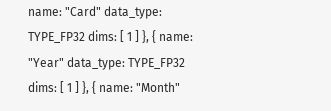name: "Card" data_type: TYPE_FP32 dims: [ 1 ] }, { name: "Year" data_type: TYPE_FP32 dims: [ 1 ] }, { name: "Month"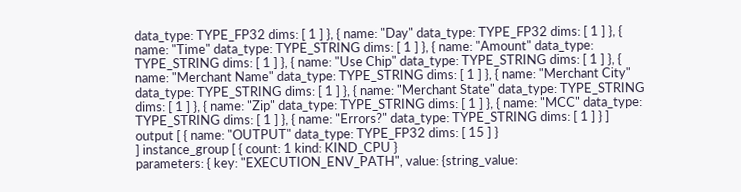data_type: TYPE_FP32 dims: [ 1 ] }, { name: "Day" data_type: TYPE_FP32 dims: [ 1 ] }, { name: "Time" data_type: TYPE_STRING dims: [ 1 ] }, { name: "Amount" data_type: TYPE_STRING dims: [ 1 ] }, { name: "Use Chip" data_type: TYPE_STRING dims: [ 1 ] }, { name: "Merchant Name" data_type: TYPE_STRING dims: [ 1 ] }, { name: "Merchant City" data_type: TYPE_STRING dims: [ 1 ] }, { name: "Merchant State" data_type: TYPE_STRING dims: [ 1 ] }, { name: "Zip" data_type: TYPE_STRING dims: [ 1 ] }, { name: "MCC" data_type: TYPE_STRING dims: [ 1 ] }, { name: "Errors?" data_type: TYPE_STRING dims: [ 1 ] } ]
output [ { name: "OUTPUT" data_type: TYPE_FP32 dims: [ 15 ] }
] instance_group [ { count: 1 kind: KIND_CPU }
parameters: { key: "EXECUTION_ENV_PATH", value: {string_value: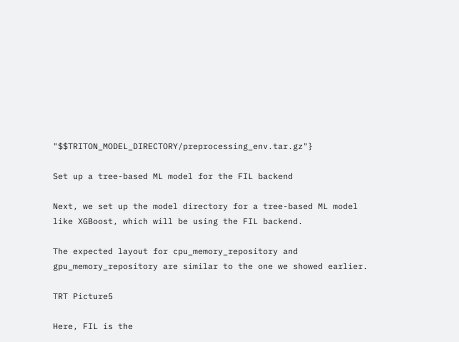"$$TRITON_MODEL_DIRECTORY/preprocessing_env.tar.gz"}

Set up a tree-based ML model for the FIL backend

Next, we set up the model directory for a tree-based ML model like XGBoost, which will be using the FIL backend.

The expected layout for cpu_memory_repository and gpu_memory_repository are similar to the one we showed earlier.

TRT Picture5

Here, FIL is the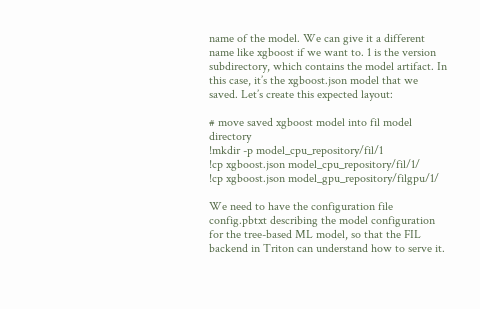name of the model. We can give it a different name like xgboost if we want to. 1 is the version subdirectory, which contains the model artifact. In this case, it’s the xgboost.json model that we saved. Let’s create this expected layout:

# move saved xgboost model into fil model directory
!mkdir -p model_cpu_repository/fil/1
!cp xgboost.json model_cpu_repository/fil/1/
!cp xgboost.json model_gpu_repository/filgpu/1/

We need to have the configuration file config.pbtxt describing the model configuration for the tree-based ML model, so that the FIL backend in Triton can understand how to serve it.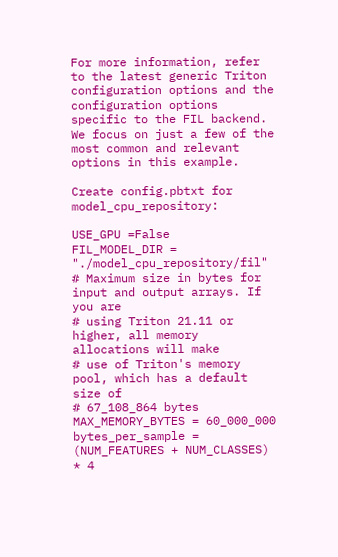For more information, refer to the latest generic Triton configuration options and the configuration options specific to the FIL backend. We focus on just a few of the most common and relevant options in this example.

Create config.pbtxt for model_cpu_repository:

USE_GPU =False
FIL_MODEL_DIR = "./model_cpu_repository/fil" # Maximum size in bytes for input and output arrays. If you are
# using Triton 21.11 or higher, all memory allocations will make
# use of Triton's memory pool, which has a default size of
# 67_108_864 bytes
MAX_MEMORY_BYTES = 60_000_000
bytes_per_sample = (NUM_FEATURES + NUM_CLASSES) * 4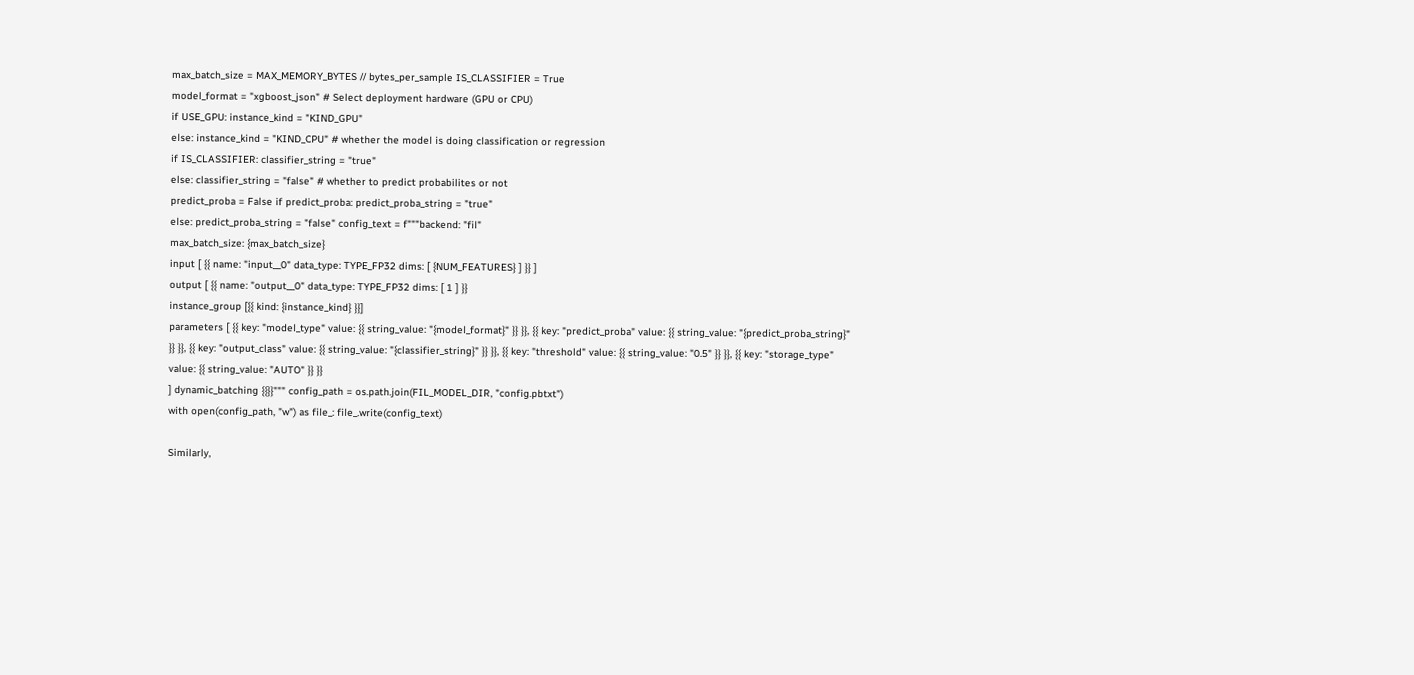max_batch_size = MAX_MEMORY_BYTES // bytes_per_sample IS_CLASSIFIER = True
model_format = "xgboost_json" # Select deployment hardware (GPU or CPU)
if USE_GPU: instance_kind = "KIND_GPU"
else: instance_kind = "KIND_CPU" # whether the model is doing classification or regression
if IS_CLASSIFIER: classifier_string = "true"
else: classifier_string = "false" # whether to predict probabilites or not
predict_proba = False if predict_proba: predict_proba_string = "true"
else: predict_proba_string = "false" config_text = f"""backend: "fil"
max_batch_size: {max_batch_size}
input [ {{ name: "input__0" data_type: TYPE_FP32 dims: [ {NUM_FEATURES} ] }} ]
output [ {{ name: "output__0" data_type: TYPE_FP32 dims: [ 1 ] }}
instance_group [{{ kind: {instance_kind} }}]
parameters [ {{ key: "model_type" value: {{ string_value: "{model_format}" }} }}, {{ key: "predict_proba" value: {{ string_value: "{predict_proba_string}" }} }}, {{ key: "output_class" value: {{ string_value: "{classifier_string}" }} }}, {{ key: "threshold" value: {{ string_value: "0.5" }} }}, {{ key: "storage_type" value: {{ string_value: "AUTO" }} }}
] dynamic_batching {{}}""" config_path = os.path.join(FIL_MODEL_DIR, "config.pbtxt")
with open(config_path, "w") as file_: file_.write(config_text)

Similarly,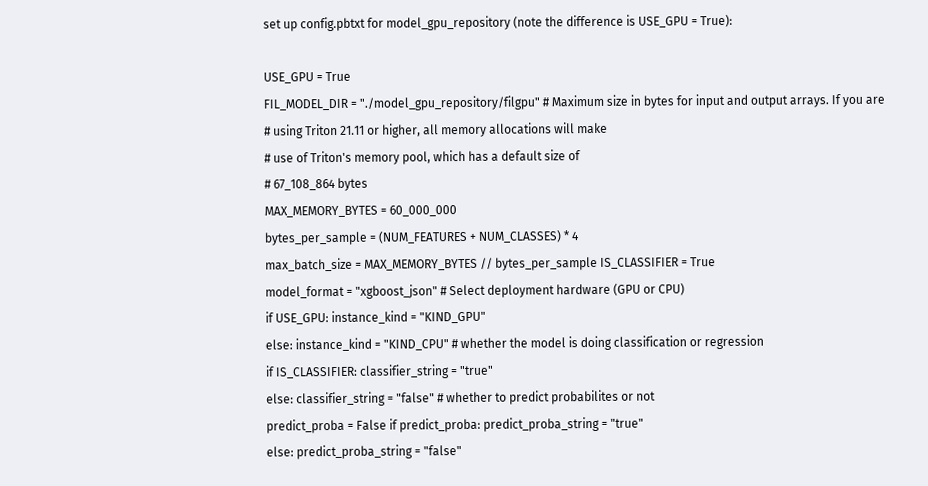set up config.pbtxt for model_gpu_repository (note the difference is USE_GPU = True):

USE_GPU = True
FIL_MODEL_DIR = "./model_gpu_repository/filgpu" # Maximum size in bytes for input and output arrays. If you are
# using Triton 21.11 or higher, all memory allocations will make
# use of Triton's memory pool, which has a default size of
# 67_108_864 bytes
MAX_MEMORY_BYTES = 60_000_000
bytes_per_sample = (NUM_FEATURES + NUM_CLASSES) * 4
max_batch_size = MAX_MEMORY_BYTES // bytes_per_sample IS_CLASSIFIER = True
model_format = "xgboost_json" # Select deployment hardware (GPU or CPU)
if USE_GPU: instance_kind = "KIND_GPU"
else: instance_kind = "KIND_CPU" # whether the model is doing classification or regression
if IS_CLASSIFIER: classifier_string = "true"
else: classifier_string = "false" # whether to predict probabilites or not
predict_proba = False if predict_proba: predict_proba_string = "true"
else: predict_proba_string = "false"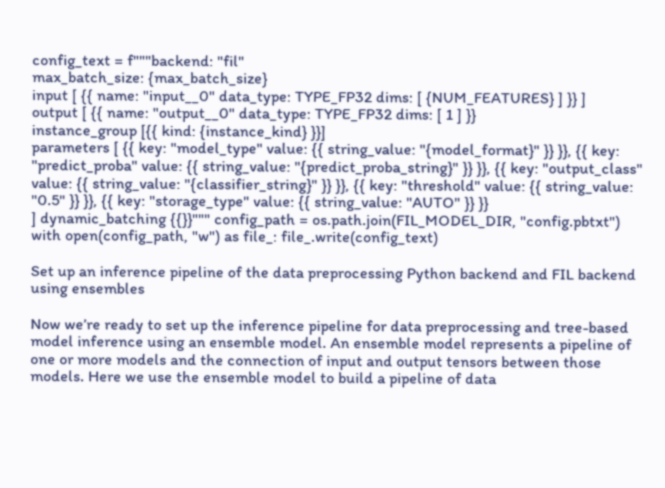config_text = f"""backend: "fil"
max_batch_size: {max_batch_size}
input [ {{ name: "input__0" data_type: TYPE_FP32 dims: [ {NUM_FEATURES} ] }} ]
output [ {{ name: "output__0" data_type: TYPE_FP32 dims: [ 1 ] }}
instance_group [{{ kind: {instance_kind} }}]
parameters [ {{ key: "model_type" value: {{ string_value: "{model_format}" }} }}, {{ key: "predict_proba" value: {{ string_value: "{predict_proba_string}" }} }}, {{ key: "output_class" value: {{ string_value: "{classifier_string}" }} }}, {{ key: "threshold" value: {{ string_value: "0.5" }} }}, {{ key: "storage_type" value: {{ string_value: "AUTO" }} }}
] dynamic_batching {{}}""" config_path = os.path.join(FIL_MODEL_DIR, "config.pbtxt")
with open(config_path, "w") as file_: file_.write(config_text)

Set up an inference pipeline of the data preprocessing Python backend and FIL backend using ensembles

Now we’re ready to set up the inference pipeline for data preprocessing and tree-based model inference using an ensemble model. An ensemble model represents a pipeline of one or more models and the connection of input and output tensors between those models. Here we use the ensemble model to build a pipeline of data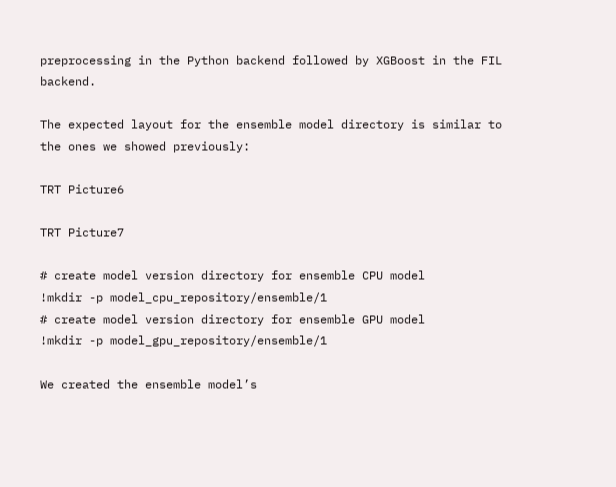preprocessing in the Python backend followed by XGBoost in the FIL backend.

The expected layout for the ensemble model directory is similar to the ones we showed previously:

TRT Picture6

TRT Picture7

# create model version directory for ensemble CPU model
!mkdir -p model_cpu_repository/ensemble/1
# create model version directory for ensemble GPU model
!mkdir -p model_gpu_repository/ensemble/1

We created the ensemble model’s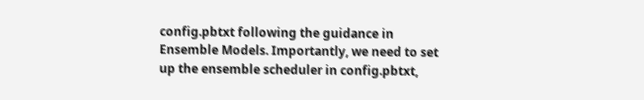config.pbtxt following the guidance in Ensemble Models. Importantly, we need to set up the ensemble scheduler in config.pbtxt,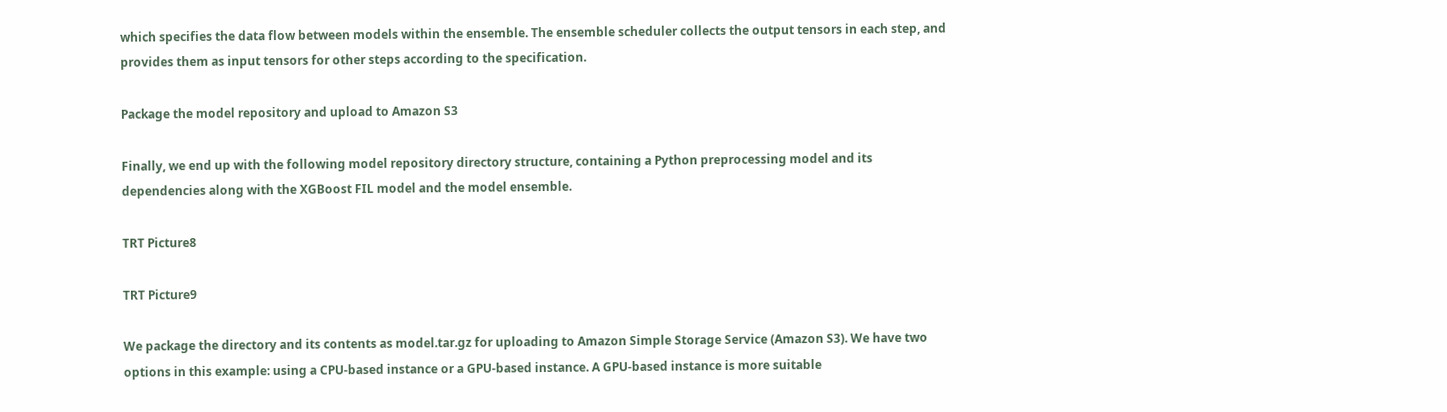which specifies the data flow between models within the ensemble. The ensemble scheduler collects the output tensors in each step, and provides them as input tensors for other steps according to the specification.

Package the model repository and upload to Amazon S3

Finally, we end up with the following model repository directory structure, containing a Python preprocessing model and its dependencies along with the XGBoost FIL model and the model ensemble.

TRT Picture8

TRT Picture9

We package the directory and its contents as model.tar.gz for uploading to Amazon Simple Storage Service (Amazon S3). We have two options in this example: using a CPU-based instance or a GPU-based instance. A GPU-based instance is more suitable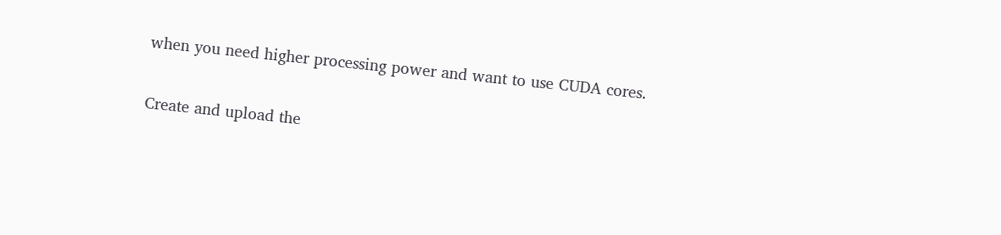when you need higher processing power and want to use CUDA cores.

Create and upload the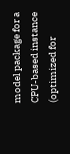model package for a CPU-based instance (optimized for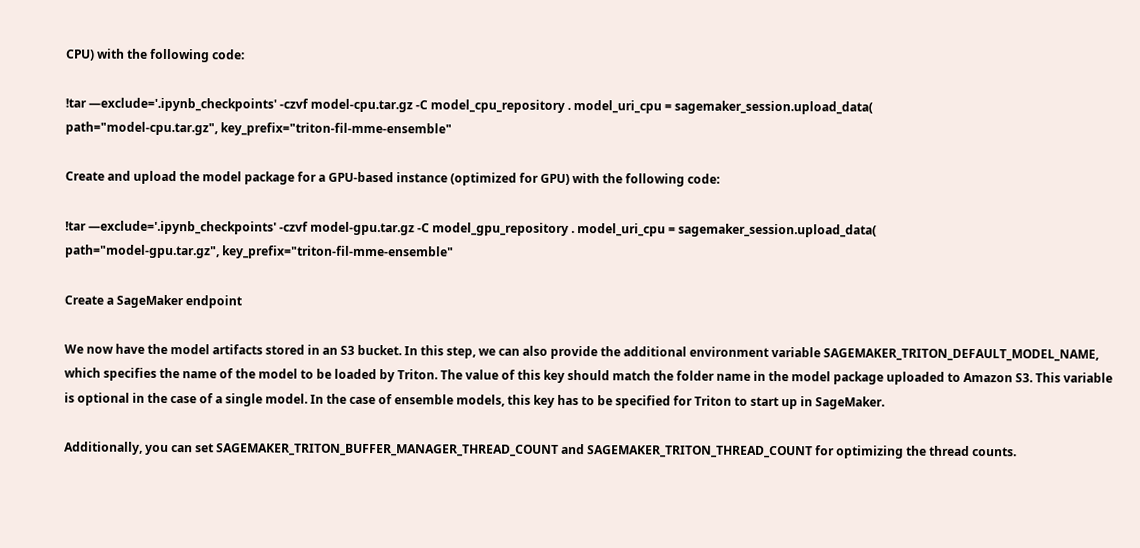CPU) with the following code:

!tar —exclude='.ipynb_checkpoints' -czvf model-cpu.tar.gz -C model_cpu_repository . model_uri_cpu = sagemaker_session.upload_data(
path="model-cpu.tar.gz", key_prefix="triton-fil-mme-ensemble"

Create and upload the model package for a GPU-based instance (optimized for GPU) with the following code:

!tar —exclude='.ipynb_checkpoints' -czvf model-gpu.tar.gz -C model_gpu_repository . model_uri_cpu = sagemaker_session.upload_data(
path="model-gpu.tar.gz", key_prefix="triton-fil-mme-ensemble"

Create a SageMaker endpoint

We now have the model artifacts stored in an S3 bucket. In this step, we can also provide the additional environment variable SAGEMAKER_TRITON_DEFAULT_MODEL_NAME, which specifies the name of the model to be loaded by Triton. The value of this key should match the folder name in the model package uploaded to Amazon S3. This variable is optional in the case of a single model. In the case of ensemble models, this key has to be specified for Triton to start up in SageMaker.

Additionally, you can set SAGEMAKER_TRITON_BUFFER_MANAGER_THREAD_COUNT and SAGEMAKER_TRITON_THREAD_COUNT for optimizing the thread counts.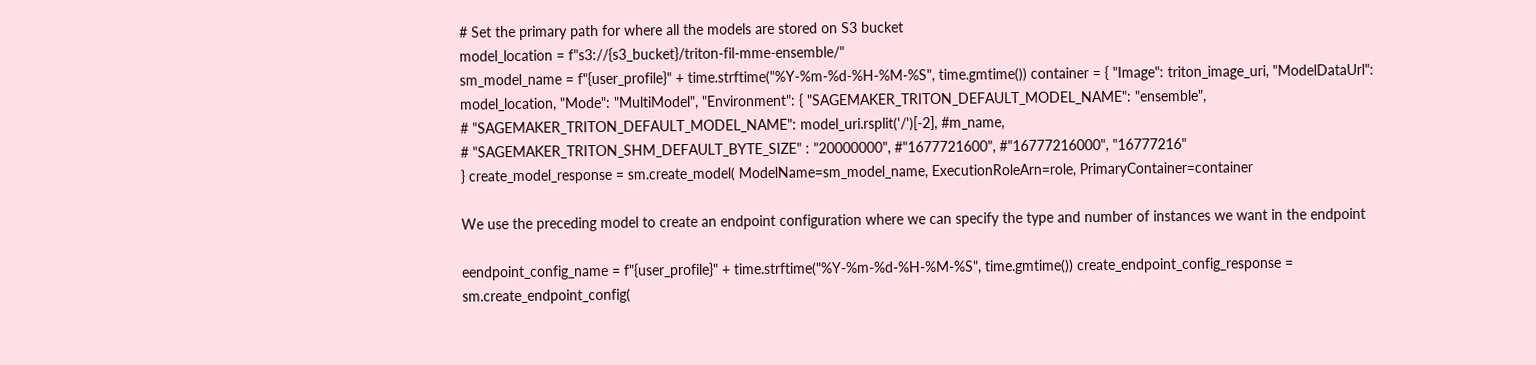# Set the primary path for where all the models are stored on S3 bucket
model_location = f"s3://{s3_bucket}/triton-fil-mme-ensemble/"
sm_model_name = f"{user_profile}" + time.strftime("%Y-%m-%d-%H-%M-%S", time.gmtime()) container = { "Image": triton_image_uri, "ModelDataUrl": model_location, "Mode": "MultiModel", "Environment": { "SAGEMAKER_TRITON_DEFAULT_MODEL_NAME": "ensemble",
# "SAGEMAKER_TRITON_DEFAULT_MODEL_NAME": model_uri.rsplit('/')[-2], #m_name,
# "SAGEMAKER_TRITON_SHM_DEFAULT_BYTE_SIZE" : "20000000", #"1677721600", #"16777216000", "16777216"
} create_model_response = sm.create_model( ModelName=sm_model_name, ExecutionRoleArn=role, PrimaryContainer=container

We use the preceding model to create an endpoint configuration where we can specify the type and number of instances we want in the endpoint

eendpoint_config_name = f"{user_profile}" + time.strftime("%Y-%m-%d-%H-%M-%S", time.gmtime()) create_endpoint_config_response = sm.create_endpoint_config(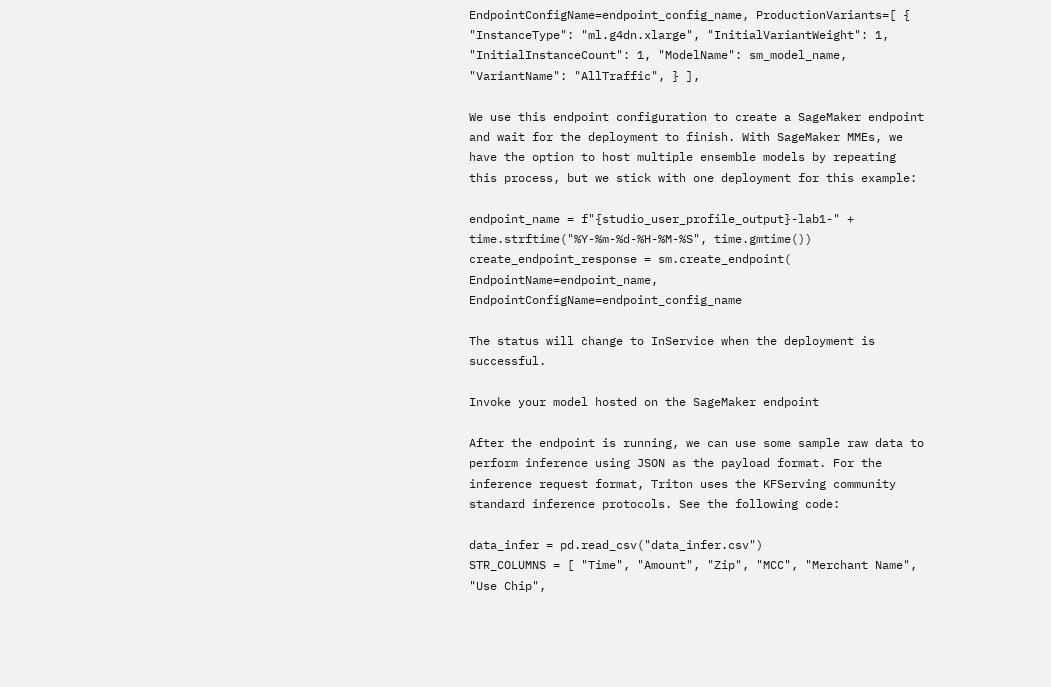EndpointConfigName=endpoint_config_name, ProductionVariants=[ { "InstanceType": "ml.g4dn.xlarge", "InitialVariantWeight": 1, "InitialInstanceCount": 1, "ModelName": sm_model_name, "VariantName": "AllTraffic", } ],

We use this endpoint configuration to create a SageMaker endpoint and wait for the deployment to finish. With SageMaker MMEs, we have the option to host multiple ensemble models by repeating this process, but we stick with one deployment for this example:

endpoint_name = f"{studio_user_profile_output}-lab1-" + time.strftime("%Y-%m-%d-%H-%M-%S", time.gmtime())
create_endpoint_response = sm.create_endpoint( EndpointName=endpoint_name, EndpointConfigName=endpoint_config_name

The status will change to InService when the deployment is successful.

Invoke your model hosted on the SageMaker endpoint

After the endpoint is running, we can use some sample raw data to perform inference using JSON as the payload format. For the inference request format, Triton uses the KFServing community standard inference protocols. See the following code:

data_infer = pd.read_csv("data_infer.csv")
STR_COLUMNS = [ "Time", "Amount", "Zip", "MCC", "Merchant Name", "Use Chip",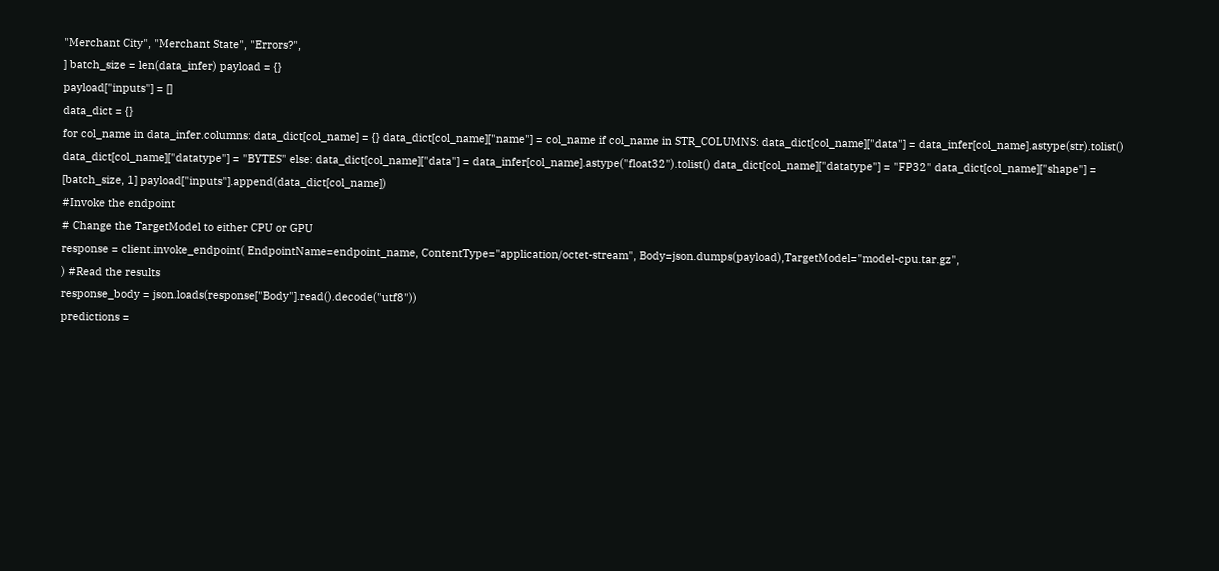"Merchant City", "Merchant State", "Errors?",
] batch_size = len(data_infer) payload = {}
payload["inputs"] = []
data_dict = {}
for col_name in data_infer.columns: data_dict[col_name] = {} data_dict[col_name]["name"] = col_name if col_name in STR_COLUMNS: data_dict[col_name]["data"] = data_infer[col_name].astype(str).tolist() data_dict[col_name]["datatype"] = "BYTES" else: data_dict[col_name]["data"] = data_infer[col_name].astype("float32").tolist() data_dict[col_name]["datatype"] = "FP32" data_dict[col_name]["shape"] = [batch_size, 1] payload["inputs"].append(data_dict[col_name])
#Invoke the endpoint
# Change the TargetModel to either CPU or GPU
response = client.invoke_endpoint( EndpointName=endpoint_name, ContentType="application/octet-stream", Body=json.dumps(payload),TargetModel="model-cpu.tar.gz",
) #Read the results
response_body = json.loads(response["Body"].read().decode("utf8"))
predictions =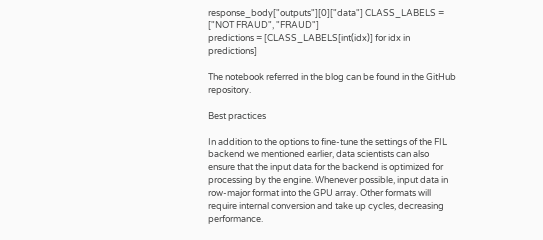response_body["outputs"][0]["data"] CLASS_LABELS = ["NOT FRAUD", "FRAUD"]
predictions = [CLASS_LABELS[int(idx)] for idx in predictions]

The notebook referred in the blog can be found in the GitHub repository.

Best practices

In addition to the options to fine-tune the settings of the FIL backend we mentioned earlier, data scientists can also ensure that the input data for the backend is optimized for processing by the engine. Whenever possible, input data in row-major format into the GPU array. Other formats will require internal conversion and take up cycles, decreasing performance.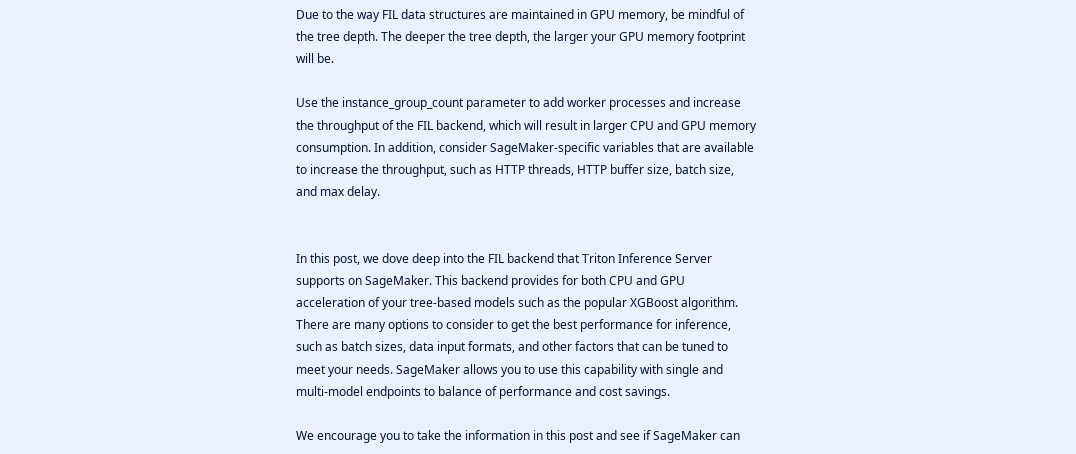Due to the way FIL data structures are maintained in GPU memory, be mindful of the tree depth. The deeper the tree depth, the larger your GPU memory footprint will be.

Use the instance_group_count parameter to add worker processes and increase the throughput of the FIL backend, which will result in larger CPU and GPU memory consumption. In addition, consider SageMaker-specific variables that are available to increase the throughput, such as HTTP threads, HTTP buffer size, batch size, and max delay.


In this post, we dove deep into the FIL backend that Triton Inference Server supports on SageMaker. This backend provides for both CPU and GPU acceleration of your tree-based models such as the popular XGBoost algorithm. There are many options to consider to get the best performance for inference, such as batch sizes, data input formats, and other factors that can be tuned to meet your needs. SageMaker allows you to use this capability with single and multi-model endpoints to balance of performance and cost savings.

We encourage you to take the information in this post and see if SageMaker can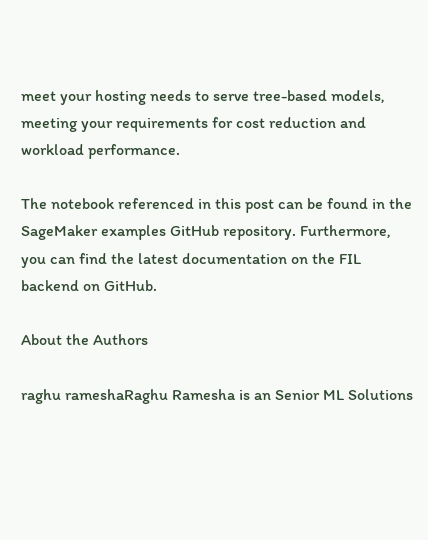meet your hosting needs to serve tree-based models, meeting your requirements for cost reduction and workload performance.

The notebook referenced in this post can be found in the SageMaker examples GitHub repository. Furthermore, you can find the latest documentation on the FIL backend on GitHub.

About the Authors

raghu rameshaRaghu Ramesha is an Senior ML Solutions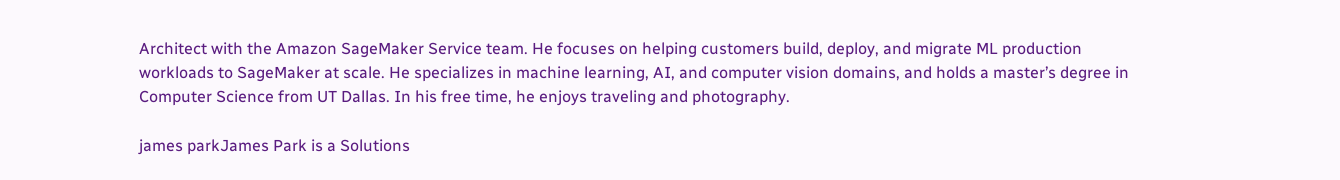Architect with the Amazon SageMaker Service team. He focuses on helping customers build, deploy, and migrate ML production workloads to SageMaker at scale. He specializes in machine learning, AI, and computer vision domains, and holds a master’s degree in Computer Science from UT Dallas. In his free time, he enjoys traveling and photography.

james parkJames Park is a Solutions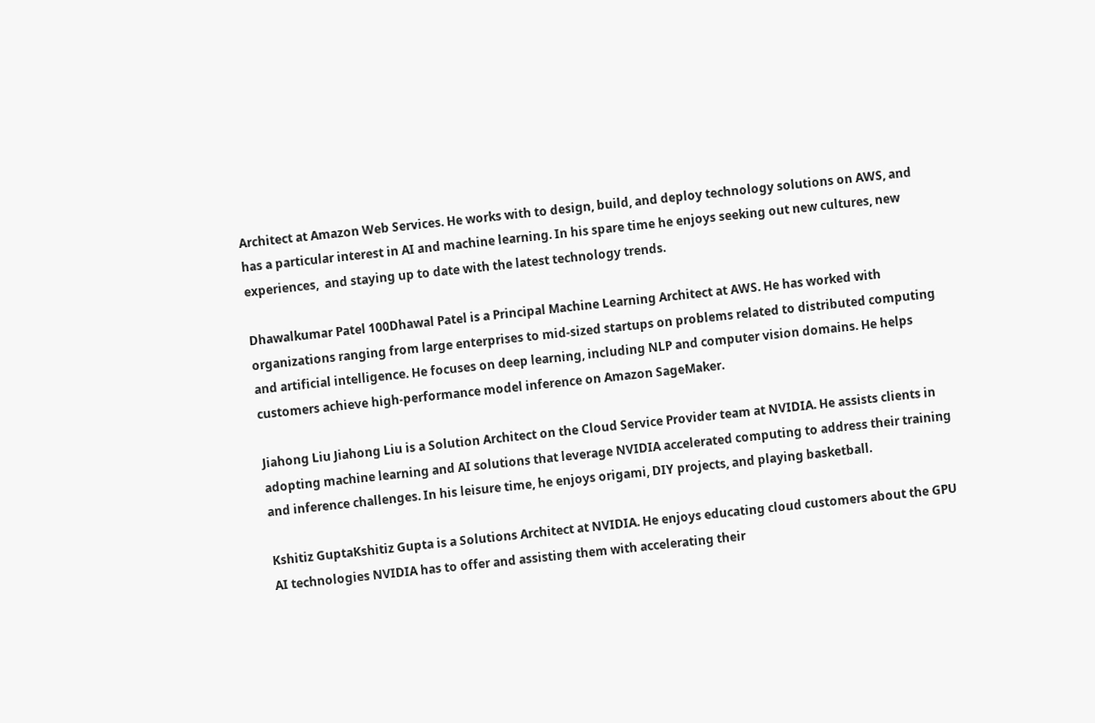Architect at Amazon Web Services. He works with to design, build, and deploy technology solutions on AWS, and has a particular interest in AI and machine learning. In his spare time he enjoys seeking out new cultures, new experiences,  and staying up to date with the latest technology trends.

Dhawalkumar Patel 100Dhawal Patel is a Principal Machine Learning Architect at AWS. He has worked with organizations ranging from large enterprises to mid-sized startups on problems related to distributed computing and artificial intelligence. He focuses on deep learning, including NLP and computer vision domains. He helps customers achieve high-performance model inference on Amazon SageMaker.

Jiahong Liu Jiahong Liu is a Solution Architect on the Cloud Service Provider team at NVIDIA. He assists clients in adopting machine learning and AI solutions that leverage NVIDIA accelerated computing to address their training and inference challenges. In his leisure time, he enjoys origami, DIY projects, and playing basketball.

Kshitiz GuptaKshitiz Gupta is a Solutions Architect at NVIDIA. He enjoys educating cloud customers about the GPU AI technologies NVIDIA has to offer and assisting them with accelerating their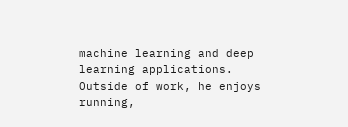machine learning and deep learning applications. Outside of work, he enjoys running,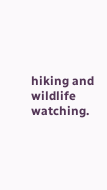hiking and wildlife watching.